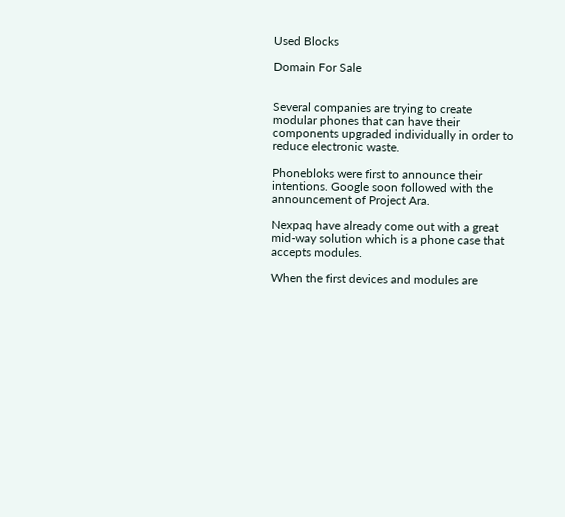Used Blocks

Domain For Sale


Several companies are trying to create modular phones that can have their components upgraded individually in order to reduce electronic waste.

Phonebloks were first to announce their intentions. Google soon followed with the announcement of Project Ara.

Nexpaq have already come out with a great mid-way solution which is a phone case that accepts modules.

When the first devices and modules are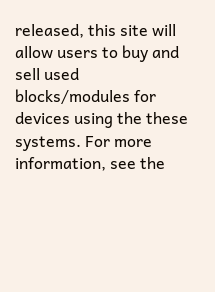released, this site will allow users to buy and sell used blocks/modules for devices using the these systems. For more information, see the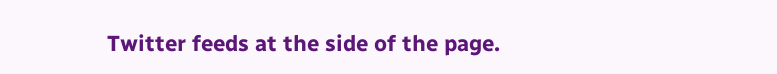Twitter feeds at the side of the page.